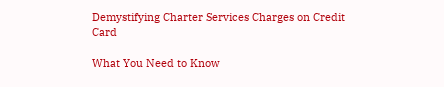Demystifying Charter Services Charges on Credit Card

What You Need to Know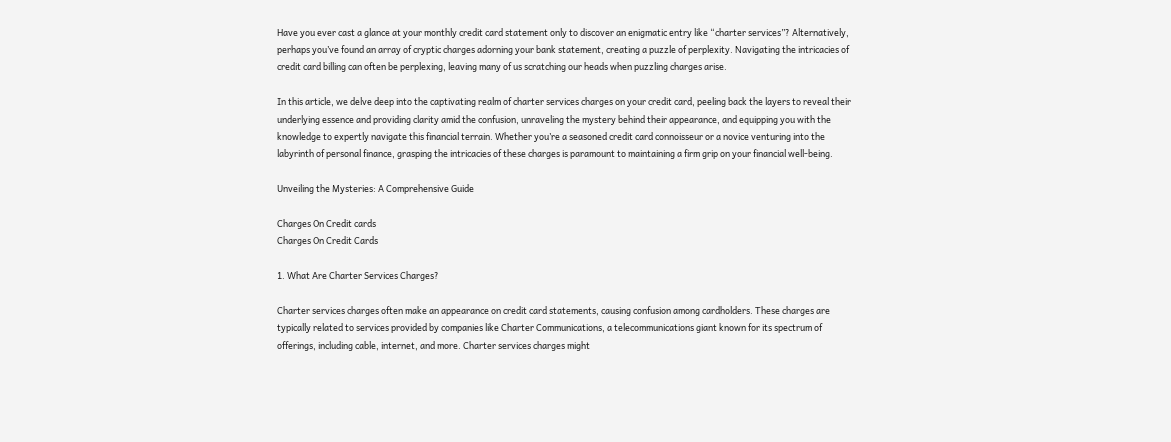Have you ever cast a glance at your monthly credit card statement only to discover an enigmatic entry like “charter services”? Alternatively, perhaps you’ve found an array of cryptic charges adorning your bank statement, creating a puzzle of perplexity. Navigating the intricacies of credit card billing can often be perplexing, leaving many of us scratching our heads when puzzling charges arise.

In this article, we delve deep into the captivating realm of charter services charges on your credit card, peeling back the layers to reveal their underlying essence and providing clarity amid the confusion, unraveling the mystery behind their appearance, and equipping you with the knowledge to expertly navigate this financial terrain. Whether you’re a seasoned credit card connoisseur or a novice venturing into the labyrinth of personal finance, grasping the intricacies of these charges is paramount to maintaining a firm grip on your financial well-being.

Unveiling the Mysteries: A Comprehensive Guide

Charges On Credit cards
Charges On Credit Cards

1. What Are Charter Services Charges?

Charter services charges often make an appearance on credit card statements, causing confusion among cardholders. These charges are typically related to services provided by companies like Charter Communications, a telecommunications giant known for its spectrum of offerings, including cable, internet, and more. Charter services charges might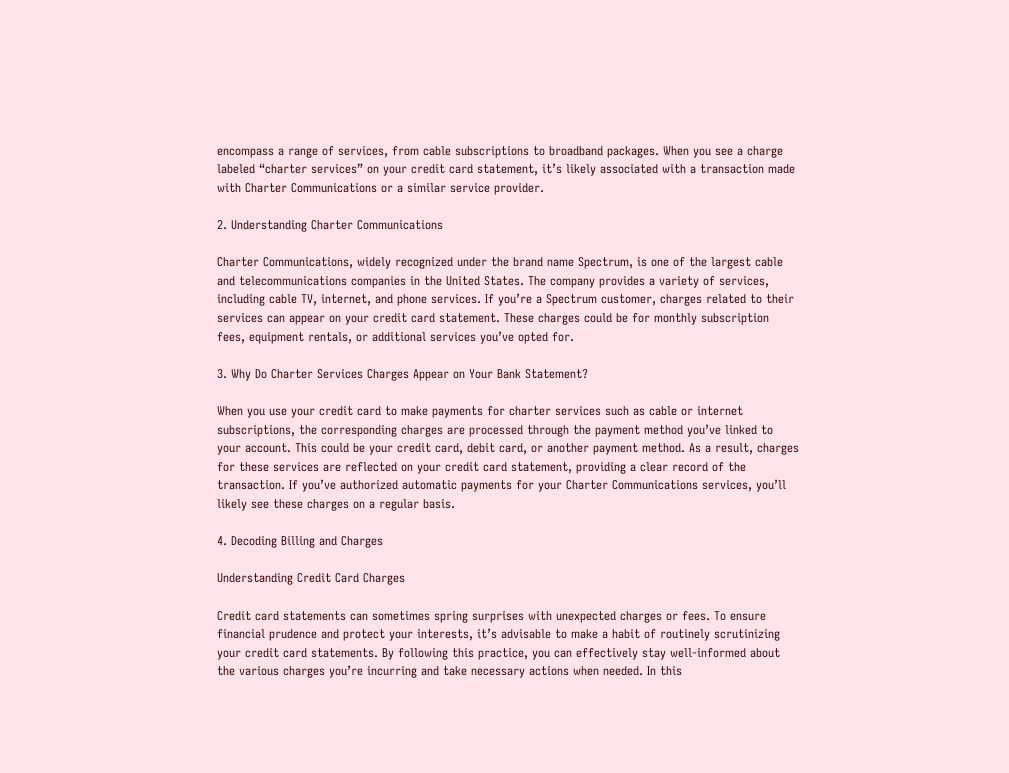encompass a range of services, from cable subscriptions to broadband packages. When you see a charge labeled “charter services” on your credit card statement, it’s likely associated with a transaction made with Charter Communications or a similar service provider.

2. Understanding Charter Communications

Charter Communications, widely recognized under the brand name Spectrum, is one of the largest cable and telecommunications companies in the United States. The company provides a variety of services, including cable TV, internet, and phone services. If you’re a Spectrum customer, charges related to their services can appear on your credit card statement. These charges could be for monthly subscription fees, equipment rentals, or additional services you’ve opted for.

3. Why Do Charter Services Charges Appear on Your Bank Statement?

When you use your credit card to make payments for charter services such as cable or internet subscriptions, the corresponding charges are processed through the payment method you’ve linked to your account. This could be your credit card, debit card, or another payment method. As a result, charges for these services are reflected on your credit card statement, providing a clear record of the transaction. If you’ve authorized automatic payments for your Charter Communications services, you’ll likely see these charges on a regular basis.

4. Decoding Billing and Charges

Understanding Credit Card Charges

Credit card statements can sometimes spring surprises with unexpected charges or fees. To ensure financial prudence and protect your interests, it’s advisable to make a habit of routinely scrutinizing your credit card statements. By following this practice, you can effectively stay well-informed about the various charges you’re incurring and take necessary actions when needed. In this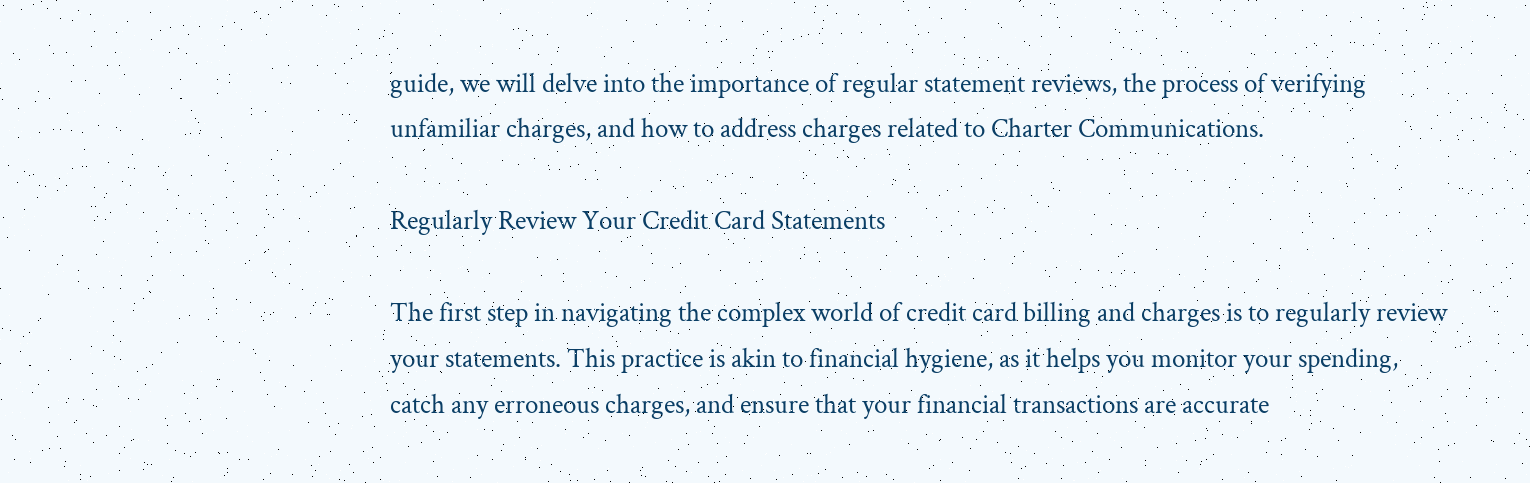guide, we will delve into the importance of regular statement reviews, the process of verifying unfamiliar charges, and how to address charges related to Charter Communications.

Regularly Review Your Credit Card Statements

The first step in navigating the complex world of credit card billing and charges is to regularly review your statements. This practice is akin to financial hygiene, as it helps you monitor your spending, catch any erroneous charges, and ensure that your financial transactions are accurate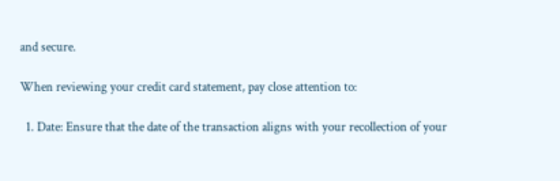and secure.

When reviewing your credit card statement, pay close attention to:

  1. Date: Ensure that the date of the transaction aligns with your recollection of your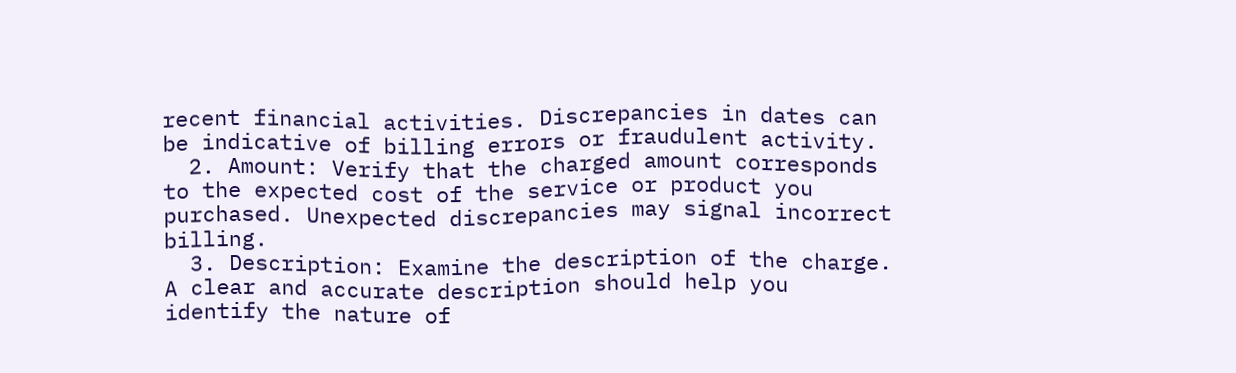recent financial activities. Discrepancies in dates can be indicative of billing errors or fraudulent activity.
  2. Amount: Verify that the charged amount corresponds to the expected cost of the service or product you purchased. Unexpected discrepancies may signal incorrect billing.
  3. Description: Examine the description of the charge. A clear and accurate description should help you identify the nature of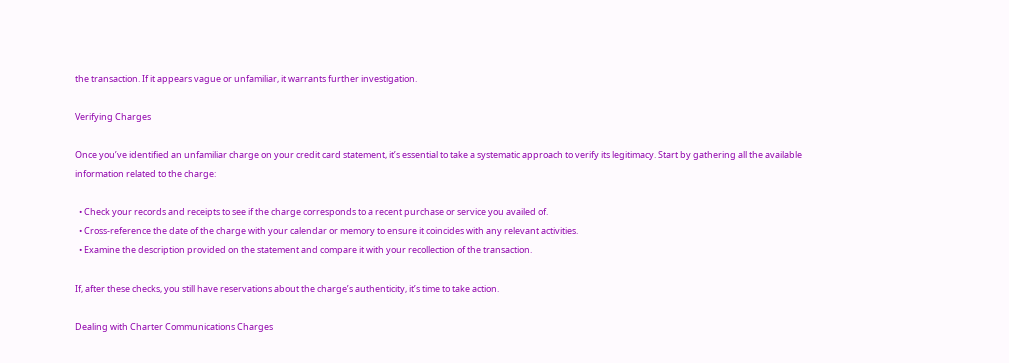the transaction. If it appears vague or unfamiliar, it warrants further investigation.

Verifying Charges

Once you’ve identified an unfamiliar charge on your credit card statement, it’s essential to take a systematic approach to verify its legitimacy. Start by gathering all the available information related to the charge:

  • Check your records and receipts to see if the charge corresponds to a recent purchase or service you availed of.
  • Cross-reference the date of the charge with your calendar or memory to ensure it coincides with any relevant activities.
  • Examine the description provided on the statement and compare it with your recollection of the transaction.

If, after these checks, you still have reservations about the charge’s authenticity, it’s time to take action.

Dealing with Charter Communications Charges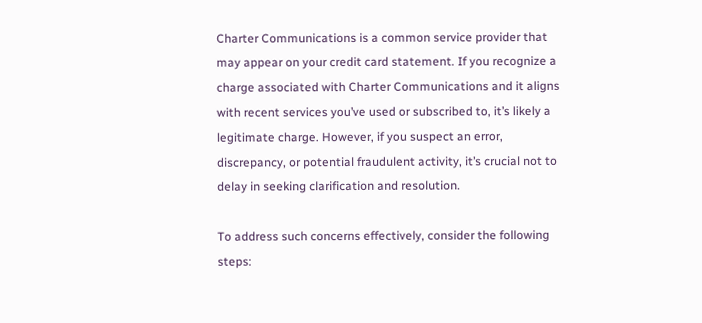Charter Communications is a common service provider that may appear on your credit card statement. If you recognize a charge associated with Charter Communications and it aligns with recent services you’ve used or subscribed to, it’s likely a legitimate charge. However, if you suspect an error, discrepancy, or potential fraudulent activity, it’s crucial not to delay in seeking clarification and resolution.

To address such concerns effectively, consider the following steps: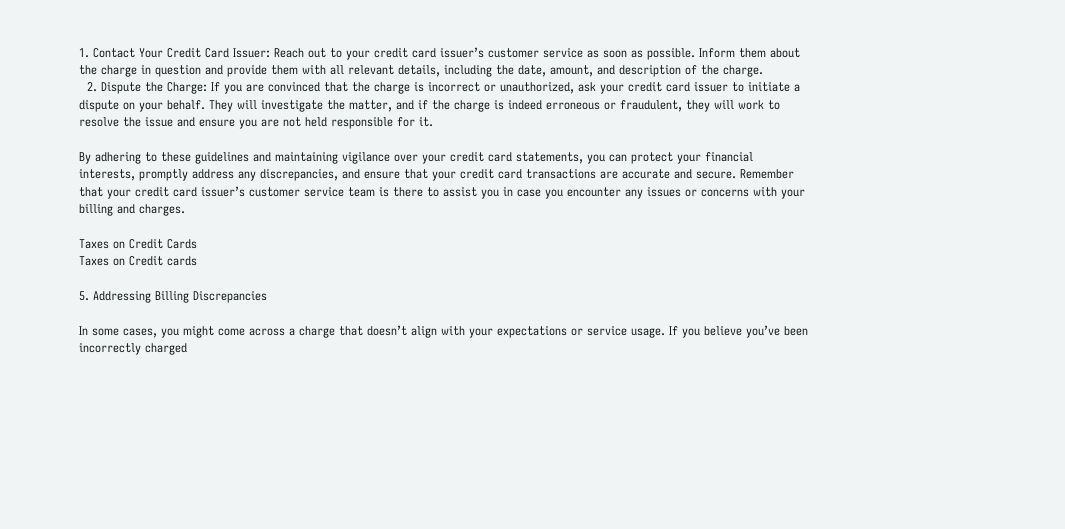1. Contact Your Credit Card Issuer: Reach out to your credit card issuer’s customer service as soon as possible. Inform them about the charge in question and provide them with all relevant details, including the date, amount, and description of the charge.
  2. Dispute the Charge: If you are convinced that the charge is incorrect or unauthorized, ask your credit card issuer to initiate a dispute on your behalf. They will investigate the matter, and if the charge is indeed erroneous or fraudulent, they will work to resolve the issue and ensure you are not held responsible for it.

By adhering to these guidelines and maintaining vigilance over your credit card statements, you can protect your financial interests, promptly address any discrepancies, and ensure that your credit card transactions are accurate and secure. Remember that your credit card issuer’s customer service team is there to assist you in case you encounter any issues or concerns with your billing and charges.

Taxes on Credit Cards
Taxes on Credit cards

5. Addressing Billing Discrepancies

In some cases, you might come across a charge that doesn’t align with your expectations or service usage. If you believe you’ve been incorrectly charged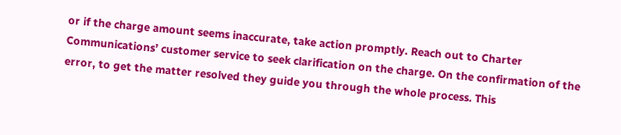or if the charge amount seems inaccurate, take action promptly. Reach out to Charter Communications’ customer service to seek clarification on the charge. On the confirmation of the error, to get the matter resolved they guide you through the whole process. This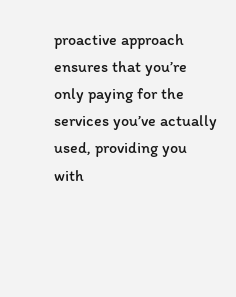proactive approach ensures that you’re only paying for the services you’ve actually used, providing you with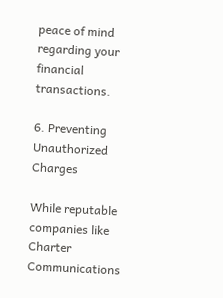peace of mind regarding your financial transactions.

6. Preventing Unauthorized Charges

While reputable companies like Charter Communications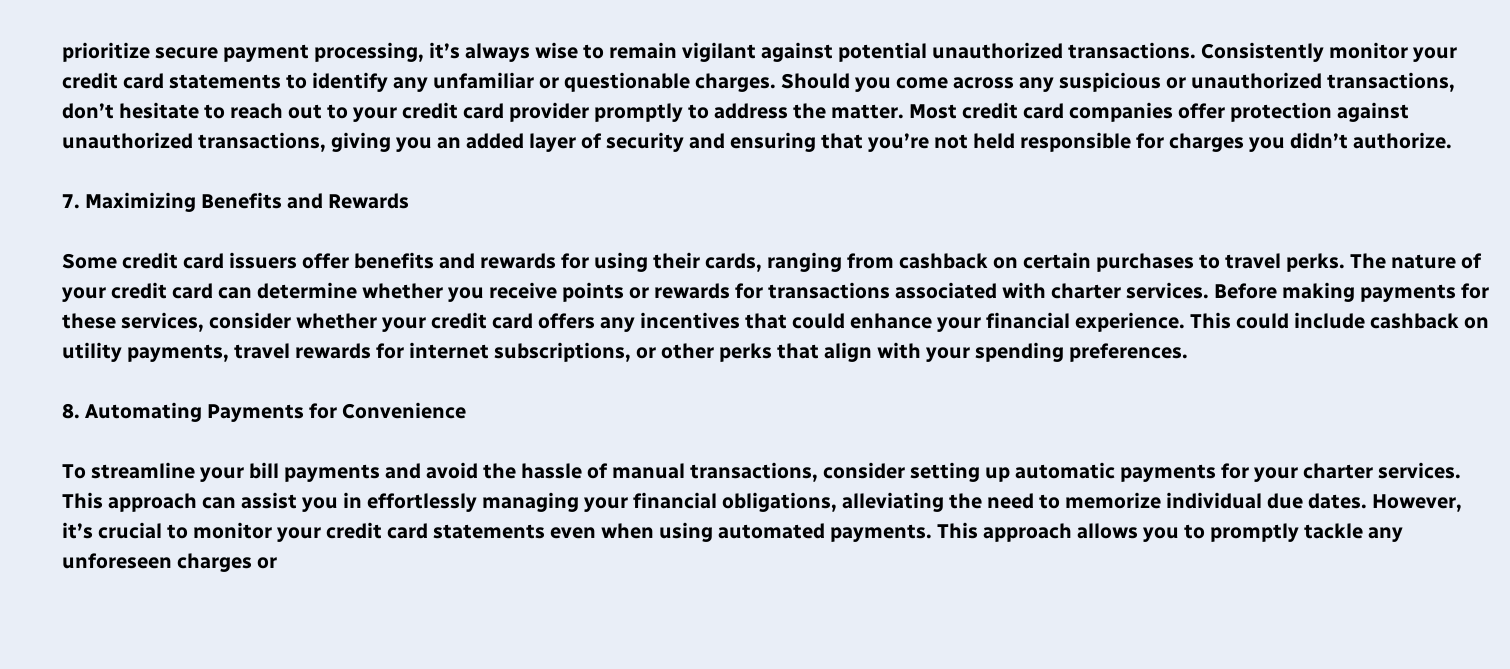prioritize secure payment processing, it’s always wise to remain vigilant against potential unauthorized transactions. Consistently monitor your credit card statements to identify any unfamiliar or questionable charges. Should you come across any suspicious or unauthorized transactions, don’t hesitate to reach out to your credit card provider promptly to address the matter. Most credit card companies offer protection against unauthorized transactions, giving you an added layer of security and ensuring that you’re not held responsible for charges you didn’t authorize.

7. Maximizing Benefits and Rewards

Some credit card issuers offer benefits and rewards for using their cards, ranging from cashback on certain purchases to travel perks. The nature of your credit card can determine whether you receive points or rewards for transactions associated with charter services. Before making payments for these services, consider whether your credit card offers any incentives that could enhance your financial experience. This could include cashback on utility payments, travel rewards for internet subscriptions, or other perks that align with your spending preferences.

8. Automating Payments for Convenience

To streamline your bill payments and avoid the hassle of manual transactions, consider setting up automatic payments for your charter services. This approach can assist you in effortlessly managing your financial obligations, alleviating the need to memorize individual due dates. However, it’s crucial to monitor your credit card statements even when using automated payments. This approach allows you to promptly tackle any unforeseen charges or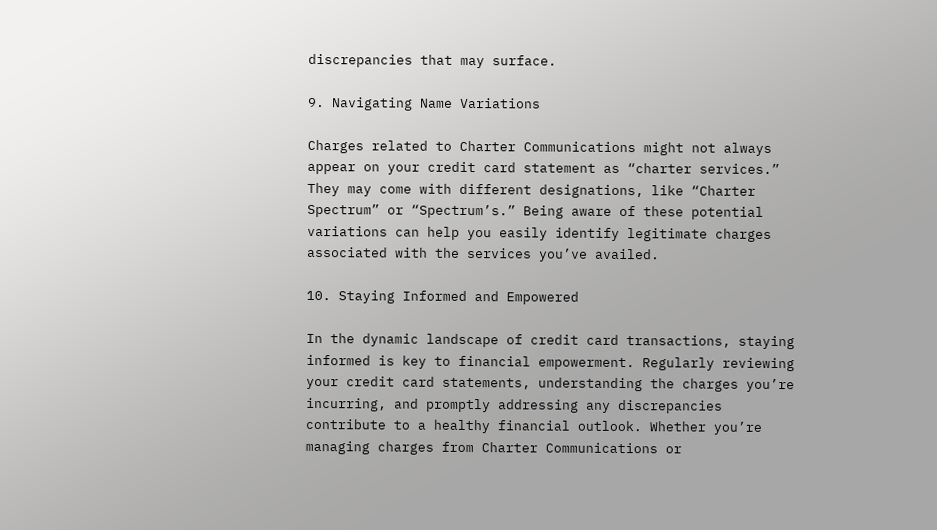discrepancies that may surface.

9. Navigating Name Variations

Charges related to Charter Communications might not always appear on your credit card statement as “charter services.” They may come with different designations, like “Charter Spectrum” or “Spectrum’s.” Being aware of these potential variations can help you easily identify legitimate charges associated with the services you’ve availed.

10. Staying Informed and Empowered

In the dynamic landscape of credit card transactions, staying informed is key to financial empowerment. Regularly reviewing your credit card statements, understanding the charges you’re incurring, and promptly addressing any discrepancies contribute to a healthy financial outlook. Whether you’re managing charges from Charter Communications or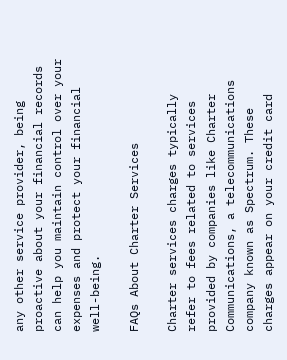any other service provider, being proactive about your financial records can help you maintain control over your expenses and protect your financial well-being.

FAQs About Charter Services

Charter services charges typically refer to fees related to services provided by companies like Charter Communications, a telecommunications company known as Spectrum. These charges appear on your credit card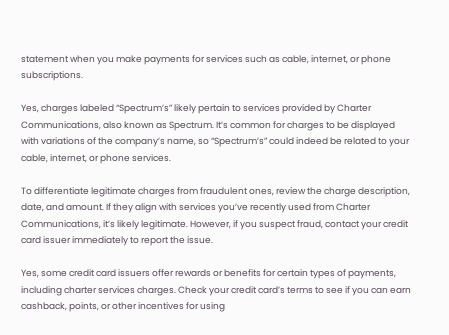statement when you make payments for services such as cable, internet, or phone subscriptions.

Yes, charges labeled “Spectrum’s” likely pertain to services provided by Charter Communications, also known as Spectrum. It’s common for charges to be displayed with variations of the company’s name, so “Spectrum’s” could indeed be related to your cable, internet, or phone services.

To differentiate legitimate charges from fraudulent ones, review the charge description, date, and amount. If they align with services you’ve recently used from Charter Communications, it’s likely legitimate. However, if you suspect fraud, contact your credit card issuer immediately to report the issue.

Yes, some credit card issuers offer rewards or benefits for certain types of payments, including charter services charges. Check your credit card’s terms to see if you can earn cashback, points, or other incentives for using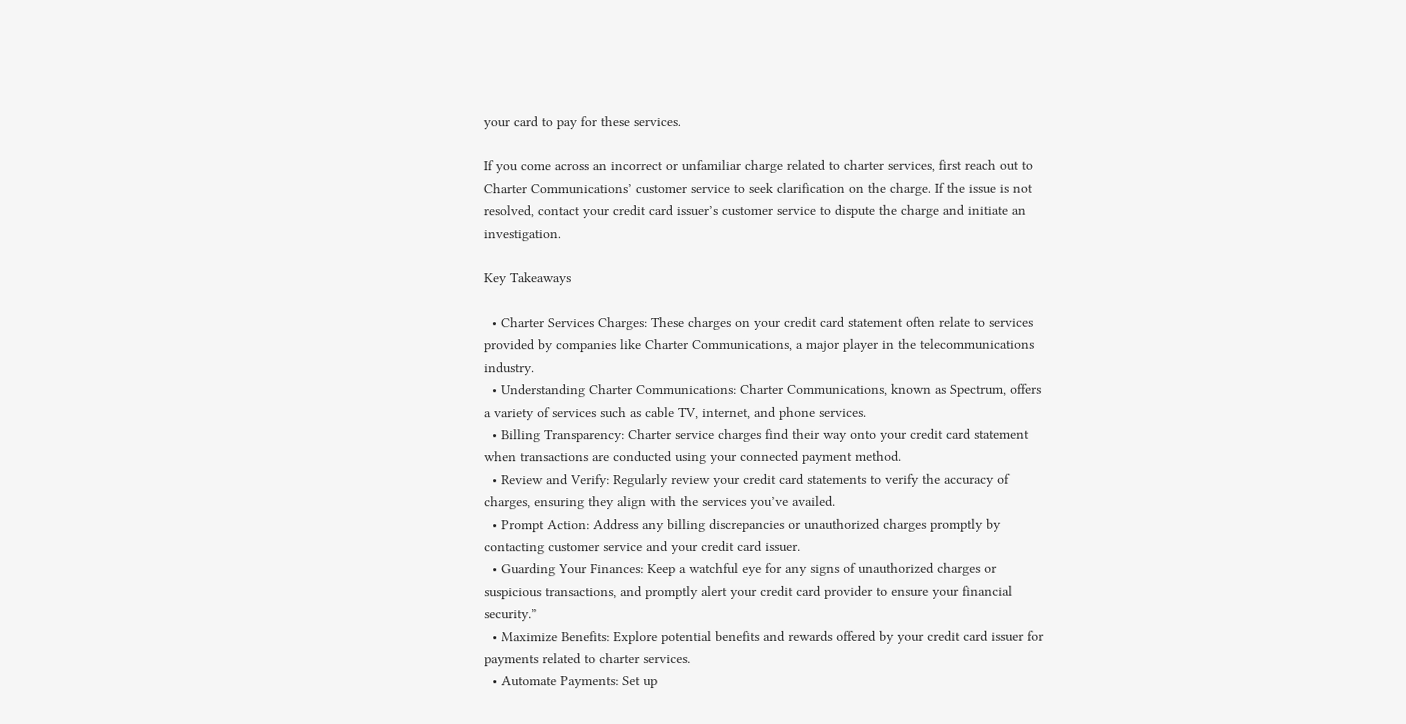your card to pay for these services.

If you come across an incorrect or unfamiliar charge related to charter services, first reach out to Charter Communications’ customer service to seek clarification on the charge. If the issue is not resolved, contact your credit card issuer’s customer service to dispute the charge and initiate an investigation.

Key Takeaways

  • Charter Services Charges: These charges on your credit card statement often relate to services provided by companies like Charter Communications, a major player in the telecommunications industry.
  • Understanding Charter Communications: Charter Communications, known as Spectrum, offers a variety of services such as cable TV, internet, and phone services.
  • Billing Transparency: Charter service charges find their way onto your credit card statement when transactions are conducted using your connected payment method.
  • Review and Verify: Regularly review your credit card statements to verify the accuracy of charges, ensuring they align with the services you’ve availed.
  • Prompt Action: Address any billing discrepancies or unauthorized charges promptly by contacting customer service and your credit card issuer.
  • Guarding Your Finances: Keep a watchful eye for any signs of unauthorized charges or suspicious transactions, and promptly alert your credit card provider to ensure your financial security.”
  • Maximize Benefits: Explore potential benefits and rewards offered by your credit card issuer for payments related to charter services.
  • Automate Payments: Set up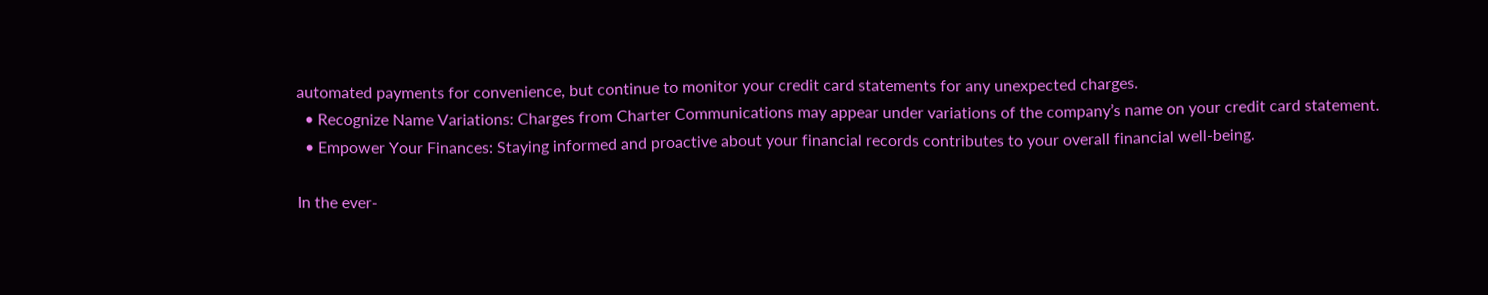automated payments for convenience, but continue to monitor your credit card statements for any unexpected charges.
  • Recognize Name Variations: Charges from Charter Communications may appear under variations of the company’s name on your credit card statement.
  • Empower Your Finances: Staying informed and proactive about your financial records contributes to your overall financial well-being.

In the ever-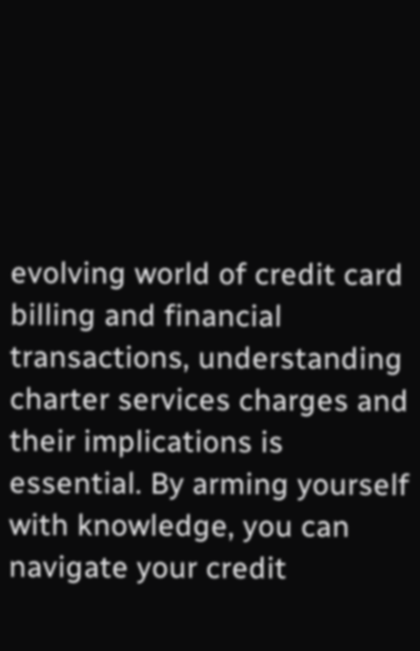evolving world of credit card billing and financial transactions, understanding charter services charges and their implications is essential. By arming yourself with knowledge, you can navigate your credit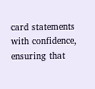card statements with confidence, ensuring that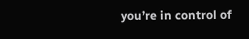you’re in control of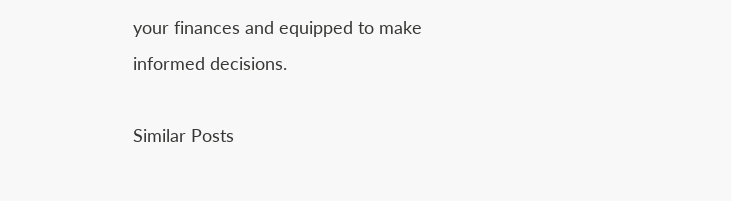your finances and equipped to make informed decisions.

Similar Posts